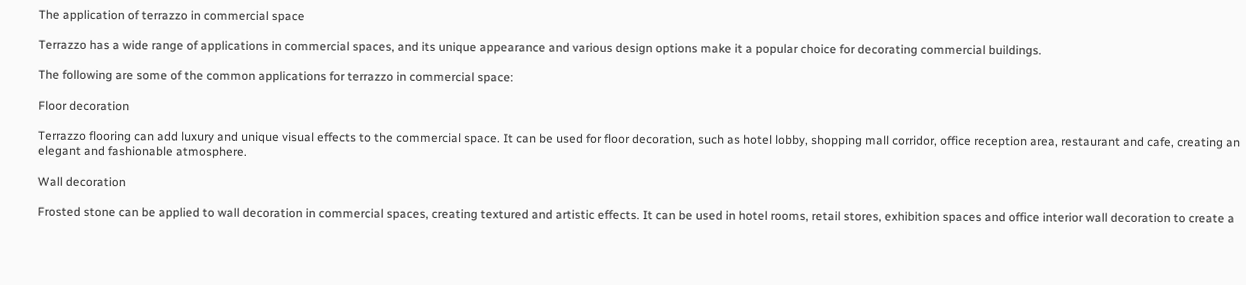The application of terrazzo in commercial space

Terrazzo has a wide range of applications in commercial spaces, and its unique appearance and various design options make it a popular choice for decorating commercial buildings.

The following are some of the common applications for terrazzo in commercial space:

Floor decoration

Terrazzo flooring can add luxury and unique visual effects to the commercial space. It can be used for floor decoration, such as hotel lobby, shopping mall corridor, office reception area, restaurant and cafe, creating an elegant and fashionable atmosphere.

Wall decoration

Frosted stone can be applied to wall decoration in commercial spaces, creating textured and artistic effects. It can be used in hotel rooms, retail stores, exhibition spaces and office interior wall decoration to create a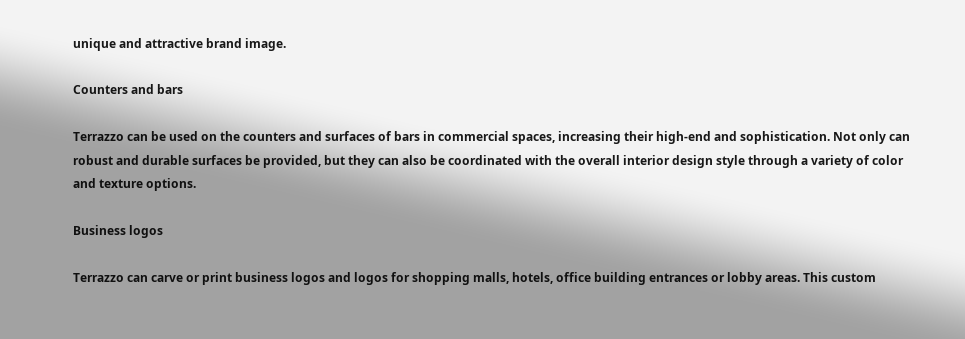unique and attractive brand image.

Counters and bars

Terrazzo can be used on the counters and surfaces of bars in commercial spaces, increasing their high-end and sophistication. Not only can robust and durable surfaces be provided, but they can also be coordinated with the overall interior design style through a variety of color and texture options.

Business logos

Terrazzo can carve or print business logos and logos for shopping malls, hotels, office building entrances or lobby areas. This custom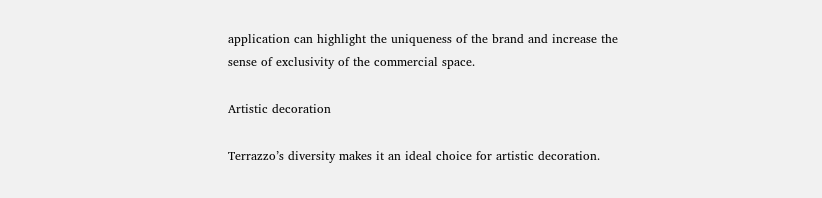application can highlight the uniqueness of the brand and increase the sense of exclusivity of the commercial space.

Artistic decoration

Terrazzo’s diversity makes it an ideal choice for artistic decoration.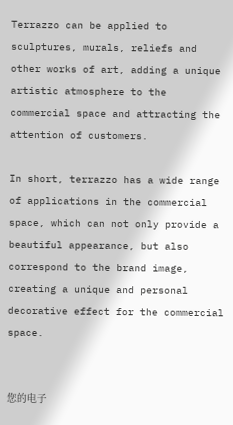Terrazzo can be applied to sculptures, murals, reliefs and other works of art, adding a unique artistic atmosphere to the commercial space and attracting the attention of customers.

In short, terrazzo has a wide range of applications in the commercial space, which can not only provide a beautiful appearance, but also correspond to the brand image, creating a unique and personal decorative effect for the commercial space.


您的电子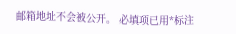邮箱地址不会被公开。 必填项已用*标注